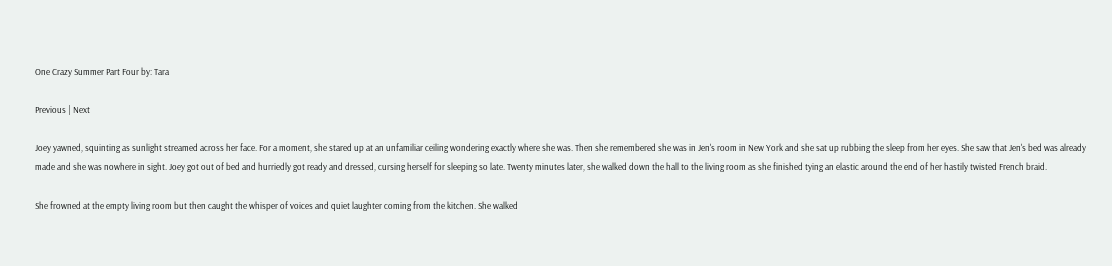One Crazy Summer Part Four by: Tara

Previous | Next

Joey yawned, squinting as sunlight streamed across her face. For a moment, she stared up at an unfamiliar ceiling wondering exactly where she was. Then she remembered she was in Jen's room in New York and she sat up rubbing the sleep from her eyes. She saw that Jen's bed was already made and she was nowhere in sight. Joey got out of bed and hurriedly got ready and dressed, cursing herself for sleeping so late. Twenty minutes later, she walked down the hall to the living room as she finished tying an elastic around the end of her hastily twisted French braid.

She frowned at the empty living room but then caught the whisper of voices and quiet laughter coming from the kitchen. She walked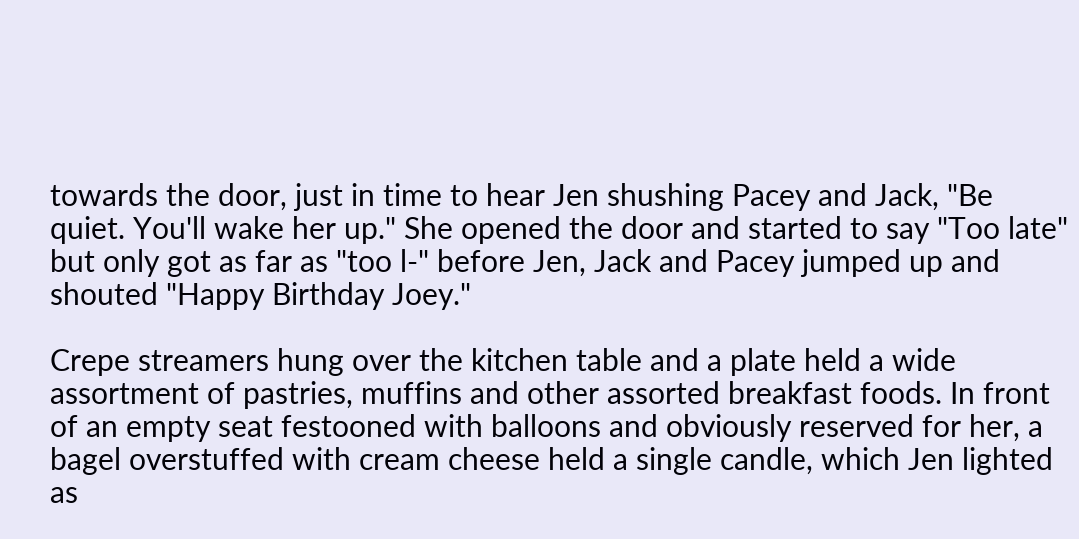towards the door, just in time to hear Jen shushing Pacey and Jack, "Be quiet. You'll wake her up." She opened the door and started to say "Too late" but only got as far as "too l-" before Jen, Jack and Pacey jumped up and shouted "Happy Birthday Joey."

Crepe streamers hung over the kitchen table and a plate held a wide assortment of pastries, muffins and other assorted breakfast foods. In front of an empty seat festooned with balloons and obviously reserved for her, a bagel overstuffed with cream cheese held a single candle, which Jen lighted as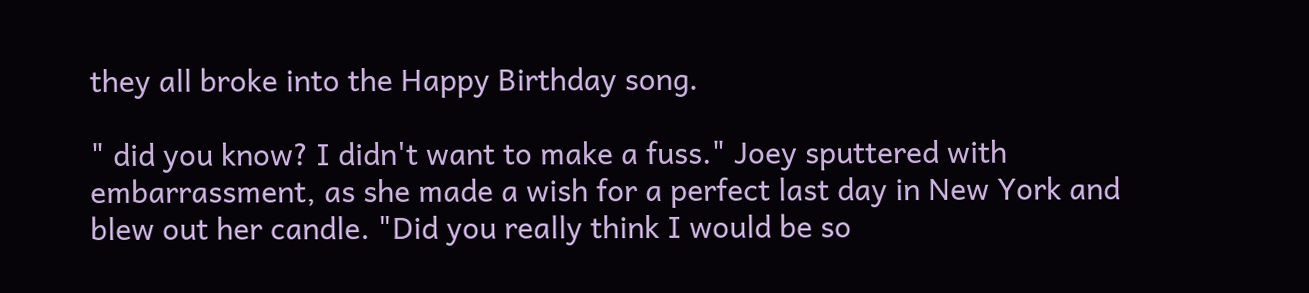they all broke into the Happy Birthday song.

" did you know? I didn't want to make a fuss." Joey sputtered with embarrassment, as she made a wish for a perfect last day in New York and blew out her candle. "Did you really think I would be so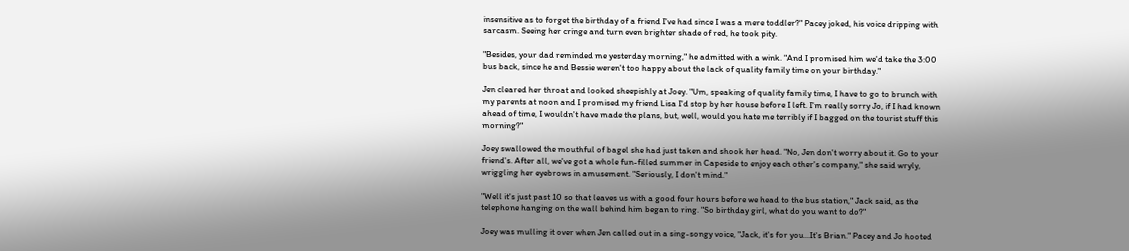insensitive as to forget the birthday of a friend I've had since I was a mere toddler?" Pacey joked, his voice dripping with sarcasm. Seeing her cringe and turn even brighter shade of red, he took pity.

"Besides, your dad reminded me yesterday morning," he admitted with a wink. "And I promised him we'd take the 3:00 bus back, since he and Bessie weren't too happy about the lack of quality family time on your birthday."

Jen cleared her throat and looked sheepishly at Joey. "Um, speaking of quality family time, I have to go to brunch with my parents at noon and I promised my friend Lisa I'd stop by her house before I left. I'm really sorry Jo, if I had known ahead of time, I wouldn't have made the plans, but, well, would you hate me terribly if I bagged on the tourist stuff this morning?"

Joey swallowed the mouthful of bagel she had just taken and shook her head. "No, Jen don't worry about it. Go to your friend's. After all, we've got a whole fun-filled summer in Capeside to enjoy each other's company," she said wryly, wriggling her eyebrows in amusement. "Seriously, I don't mind."

"Well it's just past 10 so that leaves us with a good four hours before we head to the bus station," Jack said, as the telephone hanging on the wall behind him began to ring. "So birthday girl, what do you want to do?"

Joey was mulling it over when Jen called out in a sing-songy voice, "Jack, it's for you...It's Brian." Pacey and Jo hooted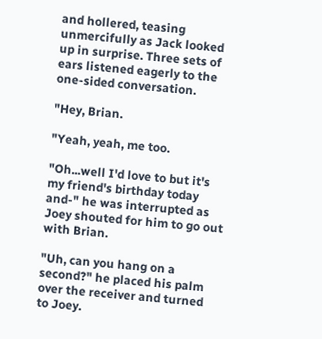and hollered, teasing unmercifully as Jack looked up in surprise. Three sets of ears listened eagerly to the one-sided conversation.

"Hey, Brian.

"Yeah, yeah, me too.

"Oh...well I'd love to but it's my friend's birthday today and-" he was interrupted as Joey shouted for him to go out with Brian.

"Uh, can you hang on a second?" he placed his palm over the receiver and turned to Joey.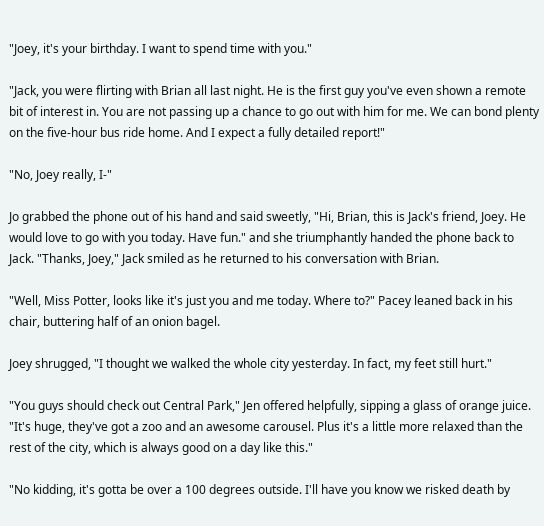"Joey, it's your birthday. I want to spend time with you."

"Jack, you were flirting with Brian all last night. He is the first guy you've even shown a remote bit of interest in. You are not passing up a chance to go out with him for me. We can bond plenty on the five-hour bus ride home. And I expect a fully detailed report!"

"No, Joey really, I-"

Jo grabbed the phone out of his hand and said sweetly, "Hi, Brian, this is Jack's friend, Joey. He would love to go with you today. Have fun." and she triumphantly handed the phone back to Jack. "Thanks, Joey," Jack smiled as he returned to his conversation with Brian.

"Well, Miss Potter, looks like it's just you and me today. Where to?" Pacey leaned back in his chair, buttering half of an onion bagel.

Joey shrugged, "I thought we walked the whole city yesterday. In fact, my feet still hurt."

"You guys should check out Central Park," Jen offered helpfully, sipping a glass of orange juice. "It's huge, they've got a zoo and an awesome carousel. Plus it's a little more relaxed than the rest of the city, which is always good on a day like this."

"No kidding, it's gotta be over a 100 degrees outside. I'll have you know we risked death by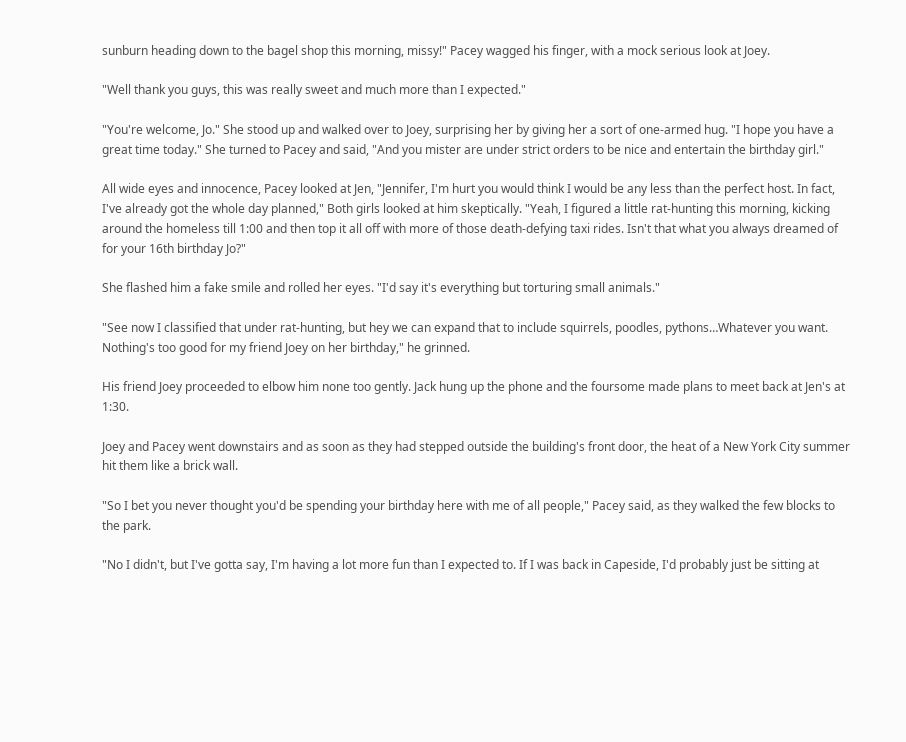sunburn heading down to the bagel shop this morning, missy!" Pacey wagged his finger, with a mock serious look at Joey.

"Well thank you guys, this was really sweet and much more than I expected."

"You're welcome, Jo." She stood up and walked over to Joey, surprising her by giving her a sort of one-armed hug. "I hope you have a great time today." She turned to Pacey and said, "And you mister are under strict orders to be nice and entertain the birthday girl."

All wide eyes and innocence, Pacey looked at Jen, "Jennifer, I'm hurt you would think I would be any less than the perfect host. In fact, I've already got the whole day planned," Both girls looked at him skeptically. "Yeah, I figured a little rat-hunting this morning, kicking around the homeless till 1:00 and then top it all off with more of those death-defying taxi rides. Isn't that what you always dreamed of for your 16th birthday Jo?"

She flashed him a fake smile and rolled her eyes. "I'd say it's everything but torturing small animals."

"See now I classified that under rat-hunting, but hey we can expand that to include squirrels, poodles, pythons…Whatever you want. Nothing's too good for my friend Joey on her birthday," he grinned.

His friend Joey proceeded to elbow him none too gently. Jack hung up the phone and the foursome made plans to meet back at Jen's at 1:30.

Joey and Pacey went downstairs and as soon as they had stepped outside the building's front door, the heat of a New York City summer hit them like a brick wall.

"So I bet you never thought you'd be spending your birthday here with me of all people," Pacey said, as they walked the few blocks to the park.

"No I didn't, but I've gotta say, I'm having a lot more fun than I expected to. If I was back in Capeside, I'd probably just be sitting at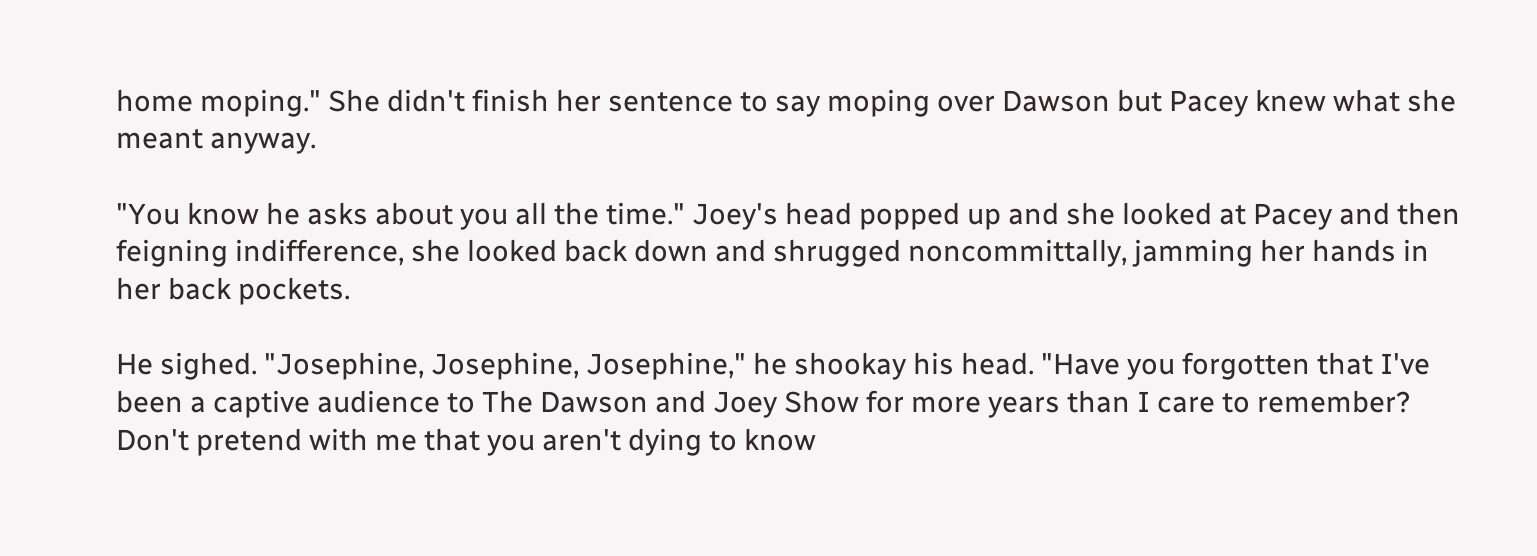home moping." She didn't finish her sentence to say moping over Dawson but Pacey knew what she meant anyway.

"You know he asks about you all the time." Joey's head popped up and she looked at Pacey and then feigning indifference, she looked back down and shrugged noncommittally, jamming her hands in her back pockets.

He sighed. "Josephine, Josephine, Josephine," he shookay his head. "Have you forgotten that I've been a captive audience to The Dawson and Joey Show for more years than I care to remember? Don't pretend with me that you aren't dying to know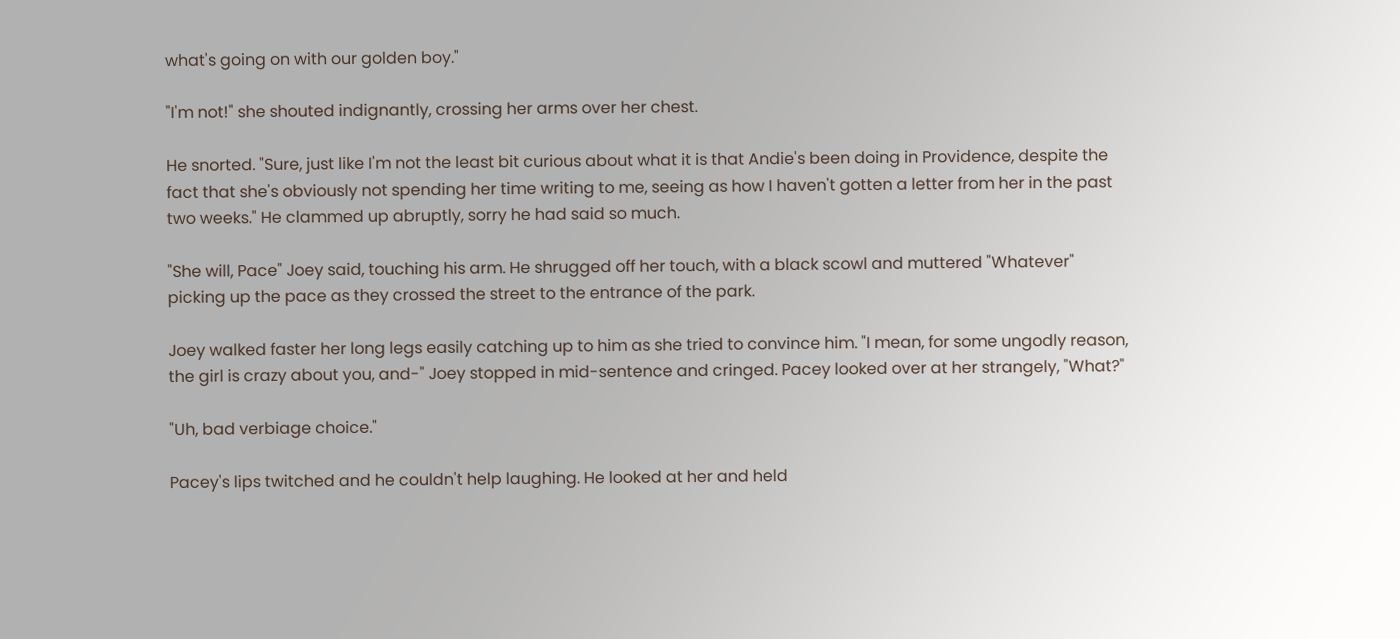what's going on with our golden boy."

"I'm not!" she shouted indignantly, crossing her arms over her chest.

He snorted. "Sure, just like I'm not the least bit curious about what it is that Andie's been doing in Providence, despite the fact that she's obviously not spending her time writing to me, seeing as how I haven't gotten a letter from her in the past two weeks." He clammed up abruptly, sorry he had said so much.

"She will, Pace" Joey said, touching his arm. He shrugged off her touch, with a black scowl and muttered "Whatever" picking up the pace as they crossed the street to the entrance of the park.

Joey walked faster her long legs easily catching up to him as she tried to convince him. "I mean, for some ungodly reason, the girl is crazy about you, and-" Joey stopped in mid-sentence and cringed. Pacey looked over at her strangely, "What?"

"Uh, bad verbiage choice."

Pacey's lips twitched and he couldn't help laughing. He looked at her and held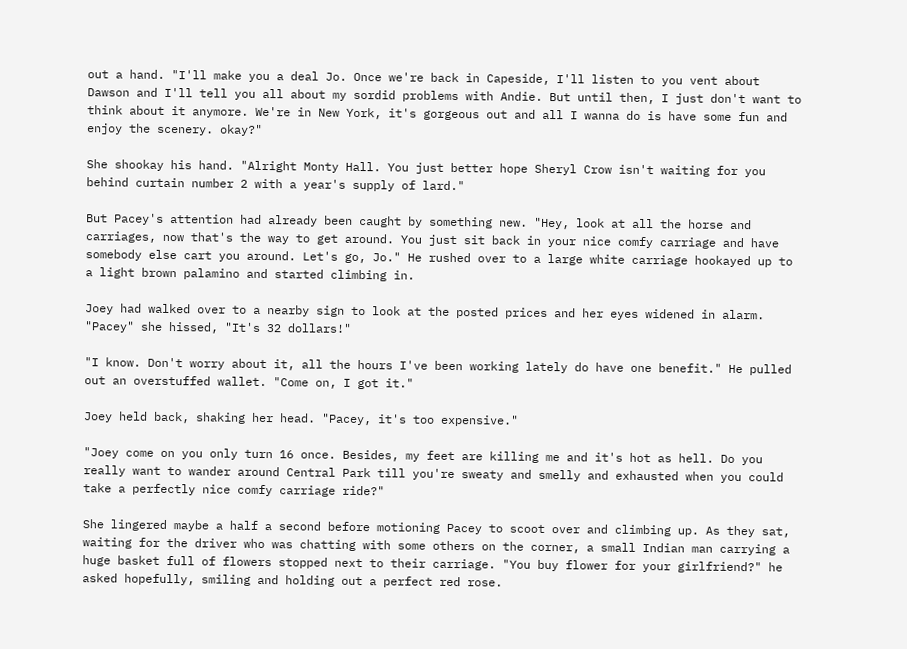out a hand. "I'll make you a deal Jo. Once we're back in Capeside, I'll listen to you vent about Dawson and I'll tell you all about my sordid problems with Andie. But until then, I just don't want to think about it anymore. We're in New York, it's gorgeous out and all I wanna do is have some fun and enjoy the scenery. okay?"

She shookay his hand. "Alright Monty Hall. You just better hope Sheryl Crow isn't waiting for you behind curtain number 2 with a year's supply of lard."

But Pacey's attention had already been caught by something new. "Hey, look at all the horse and carriages, now that's the way to get around. You just sit back in your nice comfy carriage and have somebody else cart you around. Let's go, Jo." He rushed over to a large white carriage hookayed up to a light brown palamino and started climbing in.

Joey had walked over to a nearby sign to look at the posted prices and her eyes widened in alarm. "Pacey" she hissed, "It's 32 dollars!"

"I know. Don't worry about it, all the hours I've been working lately do have one benefit." He pulled out an overstuffed wallet. "Come on, I got it."

Joey held back, shaking her head. "Pacey, it's too expensive."

"Joey come on you only turn 16 once. Besides, my feet are killing me and it's hot as hell. Do you really want to wander around Central Park till you're sweaty and smelly and exhausted when you could take a perfectly nice comfy carriage ride?"

She lingered maybe a half a second before motioning Pacey to scoot over and climbing up. As they sat, waiting for the driver who was chatting with some others on the corner, a small Indian man carrying a huge basket full of flowers stopped next to their carriage. "You buy flower for your girlfriend?" he asked hopefully, smiling and holding out a perfect red rose.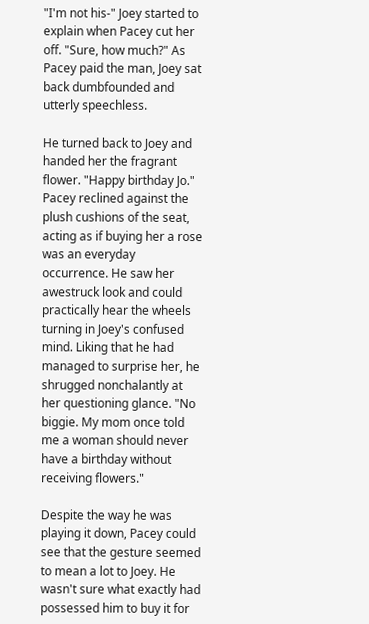"I'm not his-" Joey started to explain when Pacey cut her off. "Sure, how much?" As Pacey paid the man, Joey sat back dumbfounded and utterly speechless.

He turned back to Joey and handed her the fragrant flower. "Happy birthday Jo." Pacey reclined against the plush cushions of the seat, acting as if buying her a rose was an everyday occurrence. He saw her awestruck look and could practically hear the wheels turning in Joey's confused mind. Liking that he had managed to surprise her, he shrugged nonchalantly at her questioning glance. "No biggie. My mom once told me a woman should never have a birthday without receiving flowers."

Despite the way he was playing it down, Pacey could see that the gesture seemed to mean a lot to Joey. He wasn't sure what exactly had possessed him to buy it for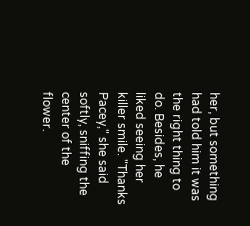her, but something had told him it was the right thing to do. Besides, he liked seeing her killer smile. "Thanks Pacey," she said softly, sniffing the center of the flower.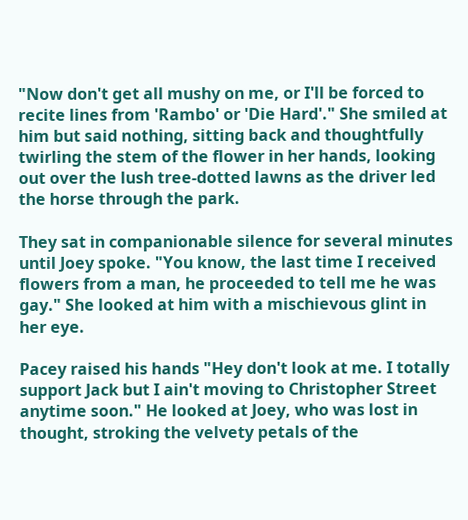"Now don't get all mushy on me, or I'll be forced to recite lines from 'Rambo' or 'Die Hard'." She smiled at him but said nothing, sitting back and thoughtfully twirling the stem of the flower in her hands, looking out over the lush tree-dotted lawns as the driver led the horse through the park.

They sat in companionable silence for several minutes until Joey spoke. "You know, the last time I received flowers from a man, he proceeded to tell me he was gay." She looked at him with a mischievous glint in her eye.

Pacey raised his hands "Hey don't look at me. I totally support Jack but I ain't moving to Christopher Street anytime soon." He looked at Joey, who was lost in thought, stroking the velvety petals of the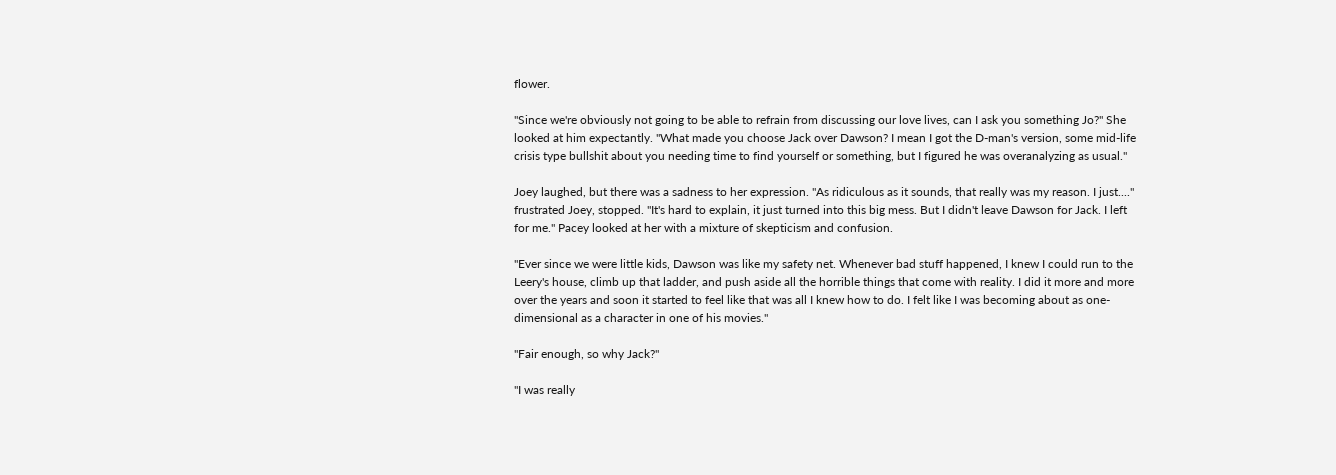flower.

"Since we're obviously not going to be able to refrain from discussing our love lives, can I ask you something Jo?" She looked at him expectantly. "What made you choose Jack over Dawson? I mean I got the D-man's version, some mid-life crisis type bullshit about you needing time to find yourself or something, but I figured he was overanalyzing as usual."

Joey laughed, but there was a sadness to her expression. "As ridiculous as it sounds, that really was my reason. I just...." frustrated Joey, stopped. "It's hard to explain, it just turned into this big mess. But I didn't leave Dawson for Jack. I left for me." Pacey looked at her with a mixture of skepticism and confusion.

"Ever since we were little kids, Dawson was like my safety net. Whenever bad stuff happened, I knew I could run to the Leery's house, climb up that ladder, and push aside all the horrible things that come with reality. I did it more and more over the years and soon it started to feel like that was all I knew how to do. I felt like I was becoming about as one-dimensional as a character in one of his movies."

"Fair enough, so why Jack?"

"I was really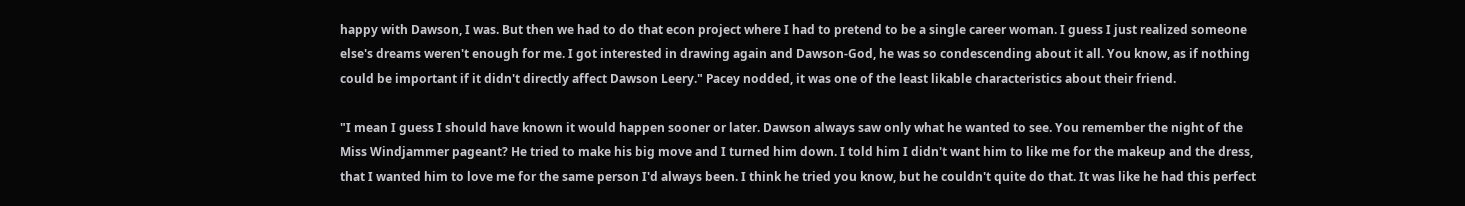happy with Dawson, I was. But then we had to do that econ project where I had to pretend to be a single career woman. I guess I just realized someone else's dreams weren't enough for me. I got interested in drawing again and Dawson-God, he was so condescending about it all. You know, as if nothing could be important if it didn't directly affect Dawson Leery." Pacey nodded, it was one of the least likable characteristics about their friend.

"I mean I guess I should have known it would happen sooner or later. Dawson always saw only what he wanted to see. You remember the night of the Miss Windjammer pageant? He tried to make his big move and I turned him down. I told him I didn't want him to like me for the makeup and the dress, that I wanted him to love me for the same person I'd always been. I think he tried you know, but he couldn't quite do that. It was like he had this perfect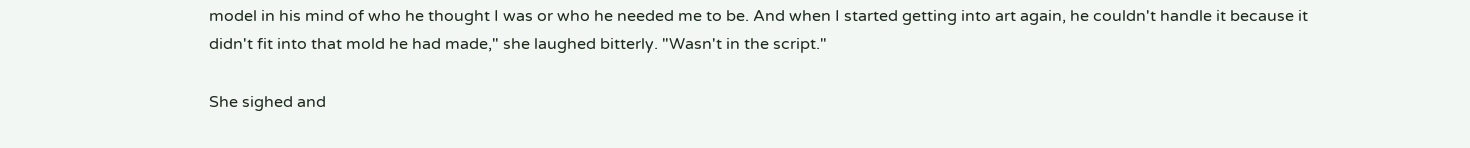model in his mind of who he thought I was or who he needed me to be. And when I started getting into art again, he couldn't handle it because it didn't fit into that mold he had made," she laughed bitterly. "Wasn't in the script."

She sighed and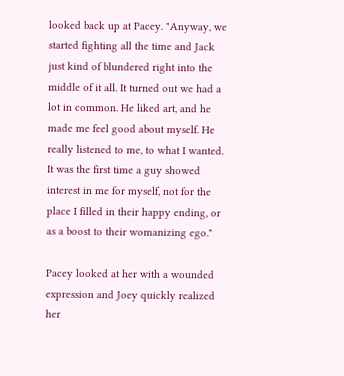looked back up at Pacey. "Anyway, we started fighting all the time and Jack just kind of blundered right into the middle of it all. It turned out we had a lot in common. He liked art, and he made me feel good about myself. He really listened to me, to what I wanted. It was the first time a guy showed interest in me for myself, not for the place I filled in their happy ending, or as a boost to their womanizing ego."

Pacey looked at her with a wounded expression and Joey quickly realized her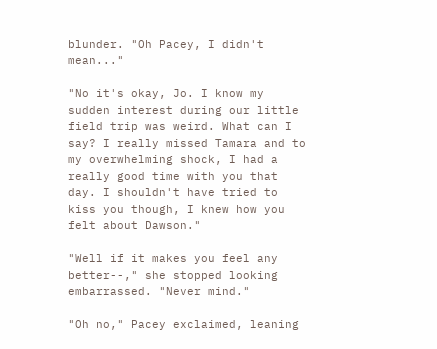blunder. "Oh Pacey, I didn't mean..."

"No it's okay, Jo. I know my sudden interest during our little field trip was weird. What can I say? I really missed Tamara and to my overwhelming shock, I had a really good time with you that day. I shouldn't have tried to kiss you though, I knew how you felt about Dawson."

"Well if it makes you feel any better--," she stopped looking embarrassed. "Never mind."

"Oh no," Pacey exclaimed, leaning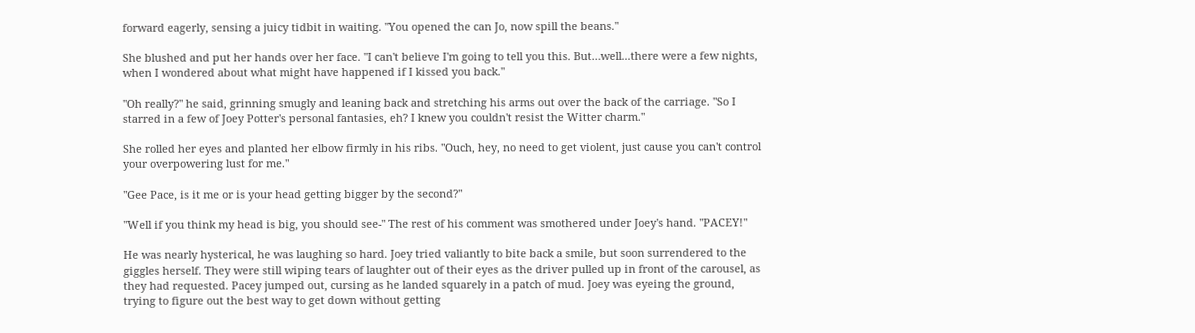forward eagerly, sensing a juicy tidbit in waiting. "You opened the can Jo, now spill the beans."

She blushed and put her hands over her face. "I can't believe I'm going to tell you this. But…well...there were a few nights, when I wondered about what might have happened if I kissed you back."

"Oh really?" he said, grinning smugly and leaning back and stretching his arms out over the back of the carriage. "So I starred in a few of Joey Potter's personal fantasies, eh? I knew you couldn't resist the Witter charm."

She rolled her eyes and planted her elbow firmly in his ribs. "Ouch, hey, no need to get violent, just cause you can't control your overpowering lust for me."

"Gee Pace, is it me or is your head getting bigger by the second?"

"Well if you think my head is big, you should see-" The rest of his comment was smothered under Joey's hand. "PACEY!"

He was nearly hysterical, he was laughing so hard. Joey tried valiantly to bite back a smile, but soon surrendered to the giggles herself. They were still wiping tears of laughter out of their eyes as the driver pulled up in front of the carousel, as they had requested. Pacey jumped out, cursing as he landed squarely in a patch of mud. Joey was eyeing the ground, trying to figure out the best way to get down without getting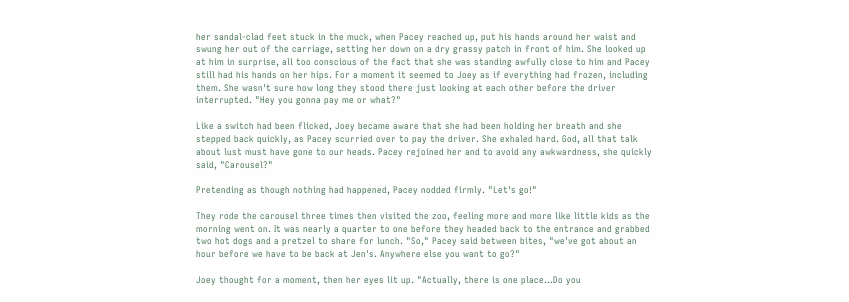her sandal-clad feet stuck in the muck, when Pacey reached up, put his hands around her waist and swung her out of the carriage, setting her down on a dry grassy patch in front of him. She looked up at him in surprise, all too conscious of the fact that she was standing awfully close to him and Pacey still had his hands on her hips. For a moment it seemed to Joey as if everything had frozen, including them. She wasn't sure how long they stood there just looking at each other before the driver interrupted. "Hey you gonna pay me or what?"

Like a switch had been flicked, Joey became aware that she had been holding her breath and she stepped back quickly, as Pacey scurried over to pay the driver. She exhaled hard. God, all that talk about lust must have gone to our heads. Pacey rejoined her and to avoid any awkwardness, she quickly said, "Carousel?"

Pretending as though nothing had happened, Pacey nodded firmly. "Let's go!"

They rode the carousel three times then visited the zoo, feeling more and more like little kids as the morning went on. It was nearly a quarter to one before they headed back to the entrance and grabbed two hot dogs and a pretzel to share for lunch. "So," Pacey said between bites, "we've got about an hour before we have to be back at Jen's. Anywhere else you want to go?"

Joey thought for a moment, then her eyes lit up. "Actually, there is one place...Do you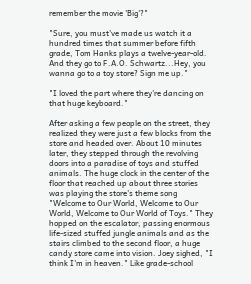remember the movie 'Big'?"

"Sure, you must've made us watch it a hundred times that summer before fifth grade, Tom Hanks plays a twelve-year-old. And they go to F.A.O. Schwartz...Hey, you wanna go to a toy store? Sign me up."

"I loved the part where they're dancing on that huge keyboard."

After asking a few people on the street, they realized they were just a few blocks from the store and headed over. About 10 minutes later, they stepped through the revolving doors into a paradise of toys and stuffed animals. The huge clock in the center of the floor that reached up about three stories was playing the store's theme song "Welcome to Our World, Welcome to Our World, Welcome to Our World of Toys." They hopped on the escalator, passing enormous life-sized stuffed jungle animals and as the stairs climbed to the second floor, a huge candy store came into vision. Joey sighed, "I think I'm in heaven." Like grade-school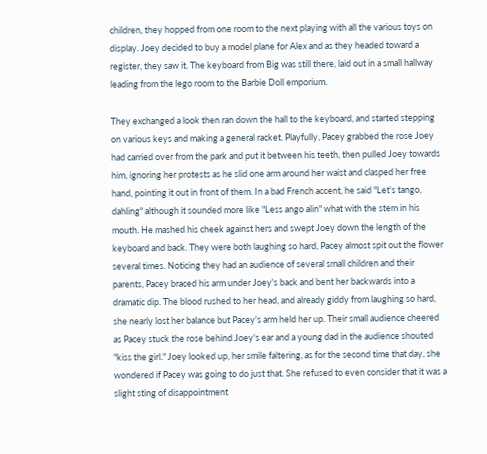children, they hopped from one room to the next playing with all the various toys on display. Joey decided to buy a model plane for Alex and as they headed toward a register, they saw it. The keyboard from Big was still there, laid out in a small hallway leading from the lego room to the Barbie Doll emporium.

They exchanged a look then ran down the hall to the keyboard, and started stepping on various keys and making a general racket. Playfully, Pacey grabbed the rose Joey had carried over from the park and put it between his teeth, then pulled Joey towards him, ignoring her protests as he slid one arm around her waist and clasped her free hand, pointing it out in front of them. In a bad French accent, he said "Let's tango, dahling" although it sounded more like "Less ango alin" what with the stem in his mouth. He mashed his cheek against hers and swept Joey down the length of the keyboard and back. They were both laughing so hard, Pacey almost spit out the flower several times. Noticing they had an audience of several small children and their parents, Pacey braced his arm under Joey's back and bent her backwards into a dramatic dip. The blood rushed to her head, and already giddy from laughing so hard, she nearly lost her balance but Pacey's arm held her up. Their small audience cheered as Pacey stuck the rose behind Joey's ear and a young dad in the audience shouted "kiss the girl." Joey looked up, her smile faltering, as for the second time that day, she wondered if Pacey was going to do just that. She refused to even consider that it was a slight sting of disappointment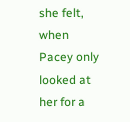she felt, when Pacey only looked at her for a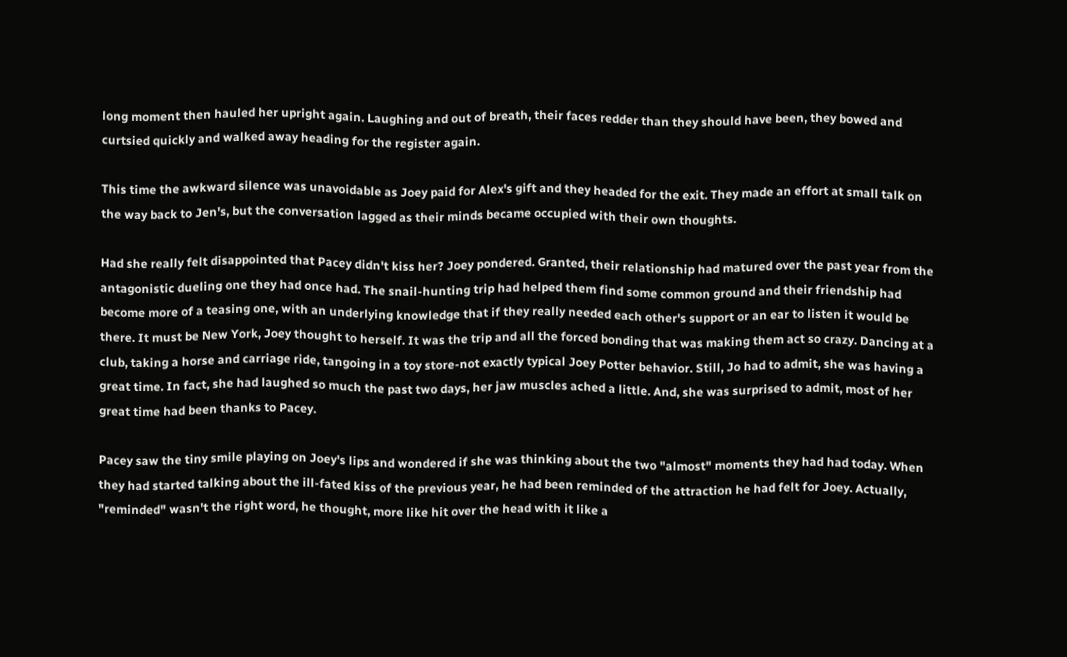long moment then hauled her upright again. Laughing and out of breath, their faces redder than they should have been, they bowed and curtsied quickly and walked away heading for the register again.

This time the awkward silence was unavoidable as Joey paid for Alex's gift and they headed for the exit. They made an effort at small talk on the way back to Jen's, but the conversation lagged as their minds became occupied with their own thoughts.

Had she really felt disappointed that Pacey didn't kiss her? Joey pondered. Granted, their relationship had matured over the past year from the antagonistic dueling one they had once had. The snail-hunting trip had helped them find some common ground and their friendship had become more of a teasing one, with an underlying knowledge that if they really needed each other's support or an ear to listen it would be there. It must be New York, Joey thought to herself. It was the trip and all the forced bonding that was making them act so crazy. Dancing at a club, taking a horse and carriage ride, tangoing in a toy store-not exactly typical Joey Potter behavior. Still, Jo had to admit, she was having a great time. In fact, she had laughed so much the past two days, her jaw muscles ached a little. And, she was surprised to admit, most of her great time had been thanks to Pacey.

Pacey saw the tiny smile playing on Joey's lips and wondered if she was thinking about the two "almost" moments they had had today. When they had started talking about the ill-fated kiss of the previous year, he had been reminded of the attraction he had felt for Joey. Actually, "reminded" wasn't the right word, he thought, more like hit over the head with it like a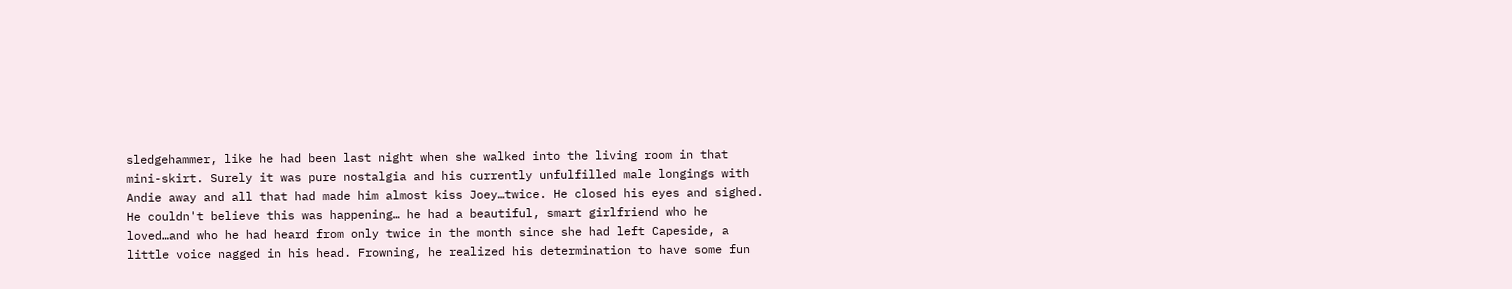sledgehammer, like he had been last night when she walked into the living room in that mini-skirt. Surely it was pure nostalgia and his currently unfulfilled male longings with Andie away and all that had made him almost kiss Joey…twice. He closed his eyes and sighed. He couldn't believe this was happening… he had a beautiful, smart girlfriend who he loved…and who he had heard from only twice in the month since she had left Capeside, a little voice nagged in his head. Frowning, he realized his determination to have some fun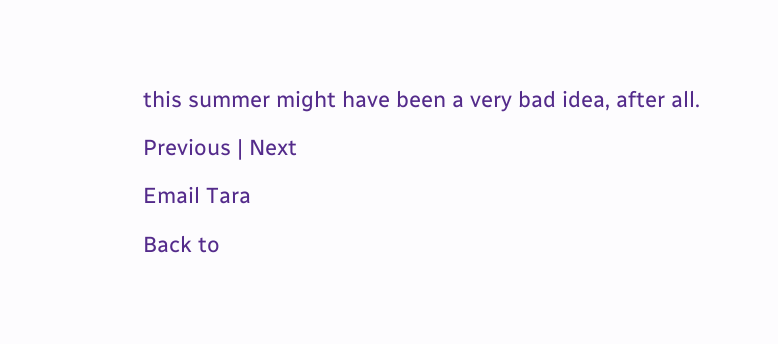this summer might have been a very bad idea, after all.

Previous | Next

Email Tara

Back to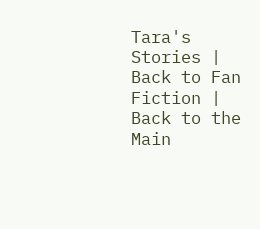Tara's Stories | Back to Fan Fiction | Back to the Main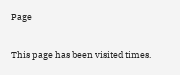Page

This page has been visited times.